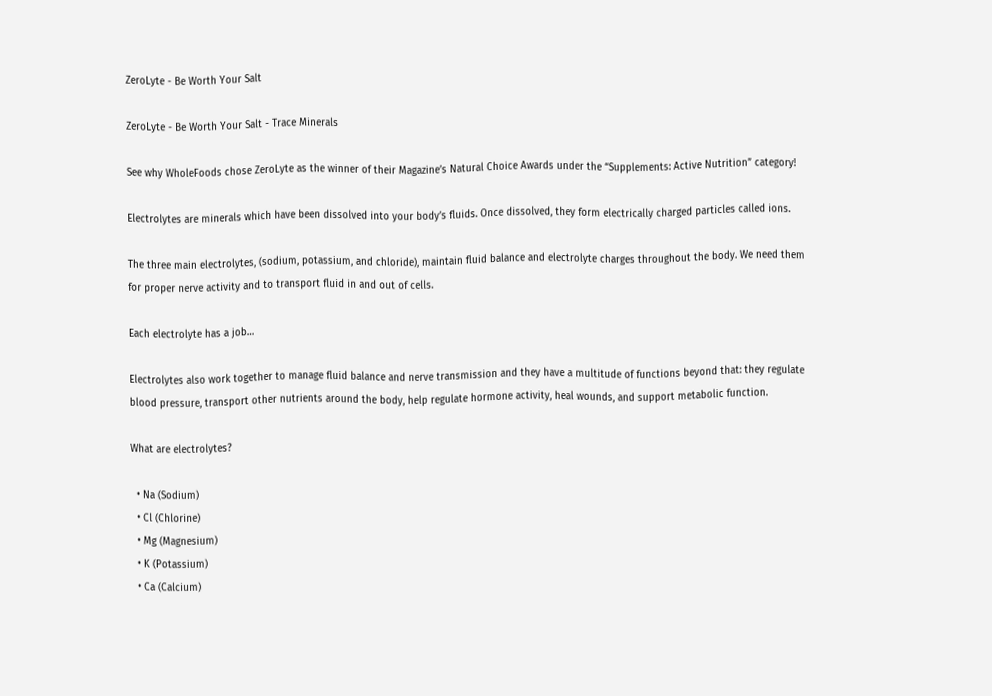ZeroLyte - Be Worth Your Salt

ZeroLyte - Be Worth Your Salt - Trace Minerals

See why WholeFoods chose ZeroLyte as the winner of their Magazine’s Natural Choice Awards under the “Supplements: Active Nutrition” category!

Electrolytes are minerals which have been dissolved into your body’s fluids. Once dissolved, they form electrically charged particles called ions.

The three main electrolytes, (sodium, potassium, and chloride), maintain fluid balance and electrolyte charges throughout the body. We need them for proper nerve activity and to transport fluid in and out of cells.

Each electrolyte has a job…

Electrolytes also work together to manage fluid balance and nerve transmission and they have a multitude of functions beyond that: they regulate blood pressure, transport other nutrients around the body, help regulate hormone activity, heal wounds, and support metabolic function.

What are electrolytes?

  • Na (Sodium)
  • Cl (Chlorine)
  • Mg (Magnesium)
  • K (Potassium)
  • Ca (Calcium)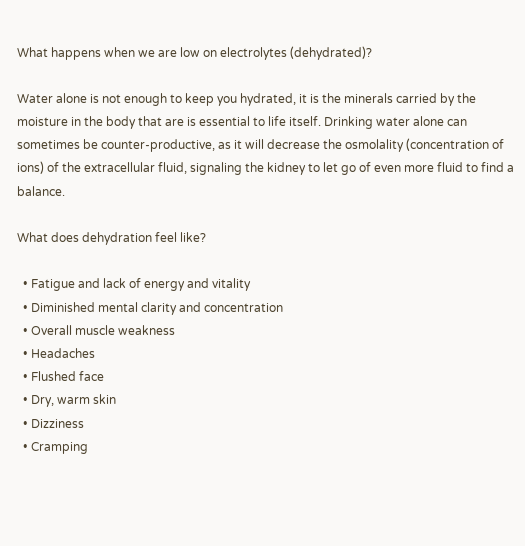What happens when we are low on electrolytes (dehydrated)?

Water alone is not enough to keep you hydrated, it is the minerals carried by the moisture in the body that are is essential to life itself. Drinking water alone can sometimes be counter-productive, as it will decrease the osmolality (concentration of ions) of the extracellular fluid, signaling the kidney to let go of even more fluid to find a balance.

What does dehydration feel like?

  • Fatigue and lack of energy and vitality
  • Diminished mental clarity and concentration
  • Overall muscle weakness
  • Headaches
  • Flushed face
  • Dry, warm skin
  • Dizziness
  • Cramping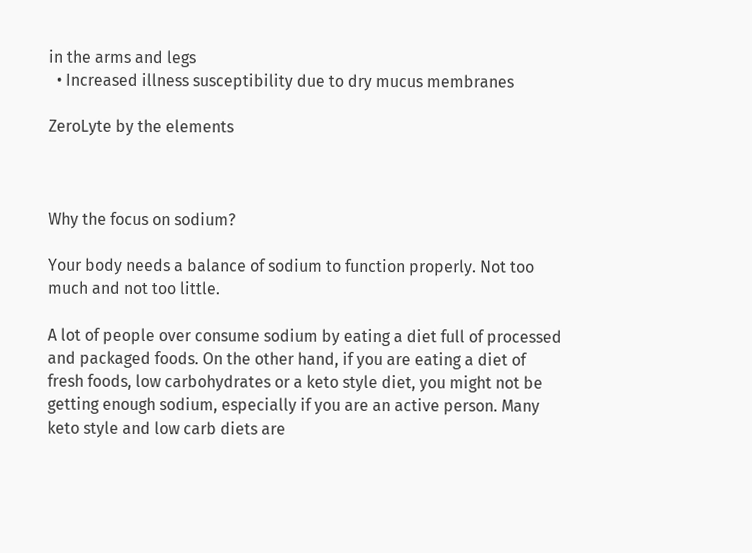in the arms and legs
  • Increased illness susceptibility due to dry mucus membranes

ZeroLyte by the elements



Why the focus on sodium?

Your body needs a balance of sodium to function properly. Not too much and not too little.

A lot of people over consume sodium by eating a diet full of processed and packaged foods. On the other hand, if you are eating a diet of fresh foods, low carbohydrates or a keto style diet, you might not be getting enough sodium, especially if you are an active person. Many keto style and low carb diets are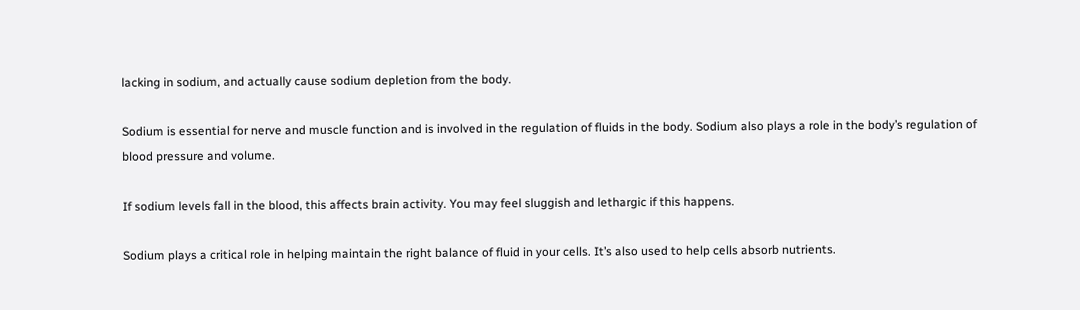lacking in sodium, and actually cause sodium depletion from the body.

Sodium is essential for nerve and muscle function and is involved in the regulation of fluids in the body. Sodium also plays a role in the body’s regulation of blood pressure and volume.

If sodium levels fall in the blood, this affects brain activity. You may feel sluggish and lethargic if this happens.

Sodium plays a critical role in helping maintain the right balance of fluid in your cells. It’s also used to help cells absorb nutrients.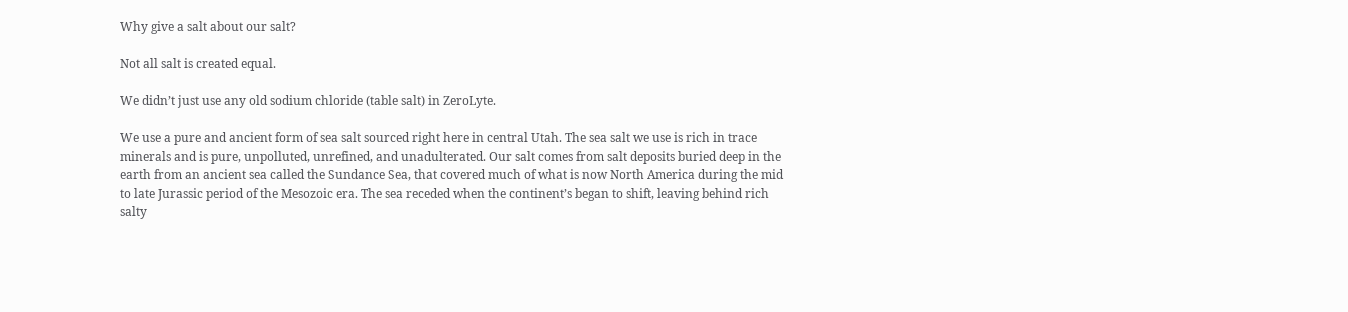Why give a salt about our salt?

Not all salt is created equal.

We didn’t just use any old sodium chloride (table salt) in ZeroLyte.

We use a pure and ancient form of sea salt sourced right here in central Utah. The sea salt we use is rich in trace minerals and is pure, unpolluted, unrefined, and unadulterated. Our salt comes from salt deposits buried deep in the earth from an ancient sea called the Sundance Sea, that covered much of what is now North America during the mid to late Jurassic period of the Mesozoic era. The sea receded when the continent’s began to shift, leaving behind rich salty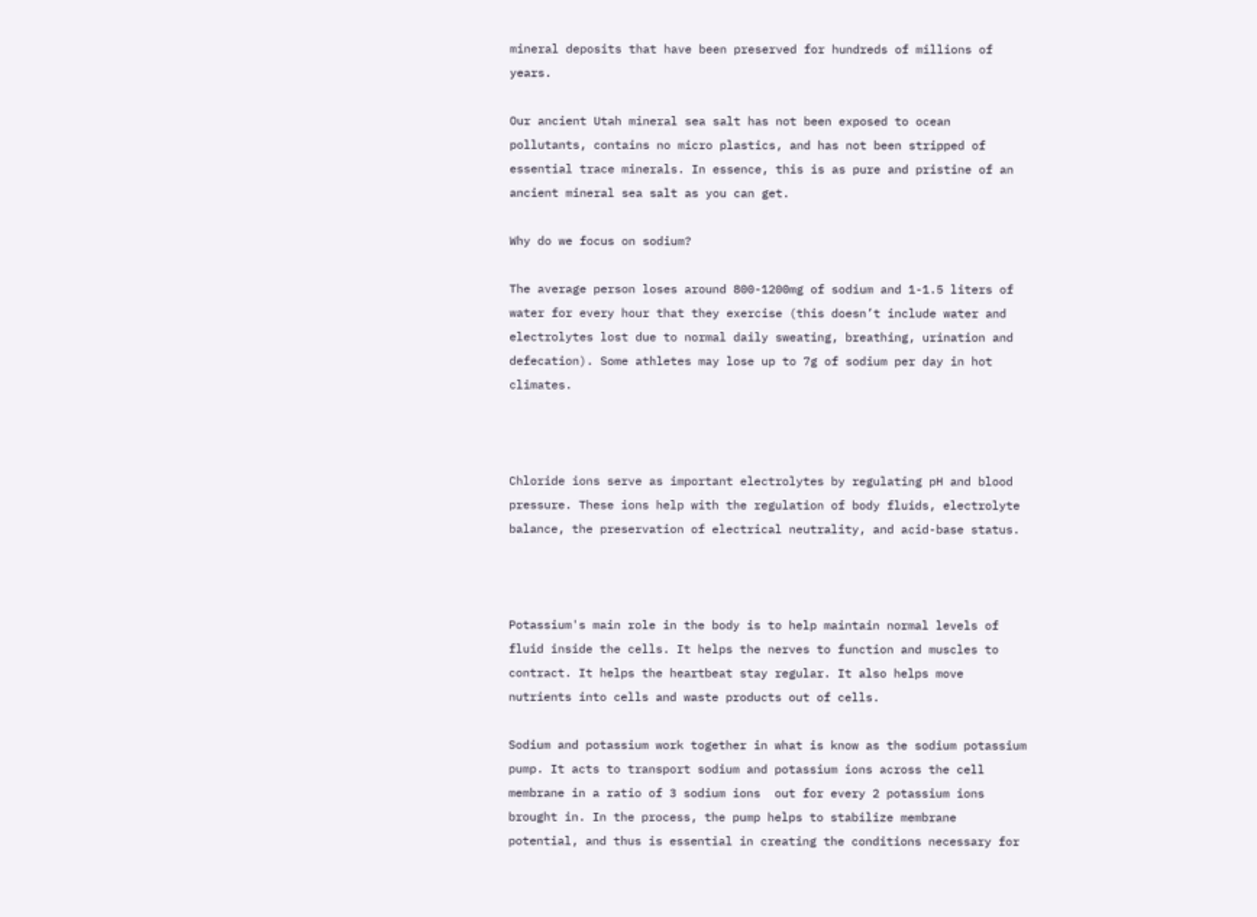mineral deposits that have been preserved for hundreds of millions of years.

Our ancient Utah mineral sea salt has not been exposed to ocean pollutants, contains no micro plastics, and has not been stripped of essential trace minerals. In essence, this is as pure and pristine of an ancient mineral sea salt as you can get.

Why do we focus on sodium?

The average person loses around 800-1200mg of sodium and 1-1.5 liters of water for every hour that they exercise (this doesn’t include water and electrolytes lost due to normal daily sweating, breathing, urination and defecation). Some athletes may lose up to 7g of sodium per day in hot climates.



Chloride ions serve as important electrolytes by regulating pH and blood pressure. These ions help with the regulation of body fluids, electrolyte balance, the preservation of electrical neutrality, and acid-base status.



Potassium's main role in the body is to help maintain normal levels of fluid inside the cells. It helps the nerves to function and muscles to contract. It helps the heartbeat stay regular. It also helps move nutrients into cells and waste products out of cells.

Sodium and potassium work together in what is know as the sodium potassium pump. It acts to transport sodium and potassium ions across the cell membrane in a ratio of 3 sodium ions  out for every 2 potassium ions brought in. In the process, the pump helps to stabilize membrane potential, and thus is essential in creating the conditions necessary for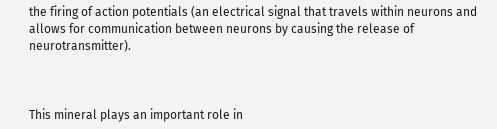the firing of action potentials (an electrical signal that travels within neurons and allows for communication between neurons by causing the release of neurotransmitter).



This mineral plays an important role in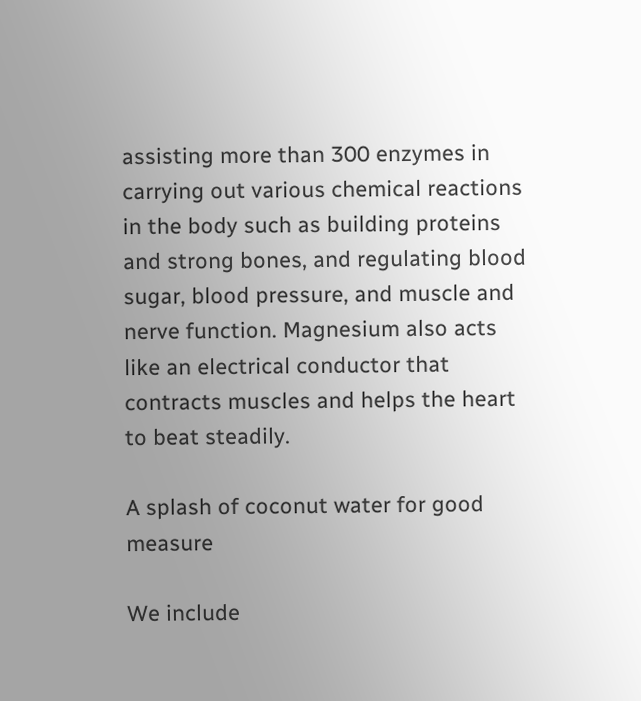assisting more than 300 enzymes in carrying out various chemical reactions in the body such as building proteins and strong bones, and regulating blood sugar, blood pressure, and muscle and nerve function. Magnesium also acts like an electrical conductor that contracts muscles and helps the heart to beat steadily.

A splash of coconut water for good measure

We include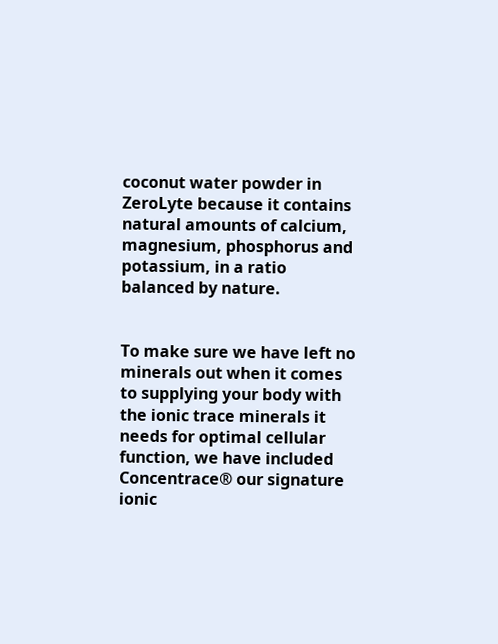coconut water powder in ZeroLyte because it contains natural amounts of calcium, magnesium, phosphorus and potassium, in a ratio balanced by nature.


To make sure we have left no minerals out when it comes to supplying your body with the ionic trace minerals it needs for optimal cellular function, we have included Concentrace® our signature ionic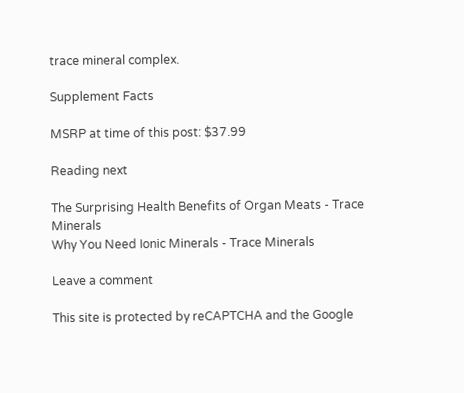trace mineral complex.

Supplement Facts

MSRP at time of this post: $37.99

Reading next

The Surprising Health Benefits of Organ Meats - Trace Minerals
Why You Need Ionic Minerals - Trace Minerals

Leave a comment

This site is protected by reCAPTCHA and the Google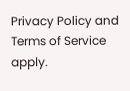Privacy Policy and Terms of Service apply.